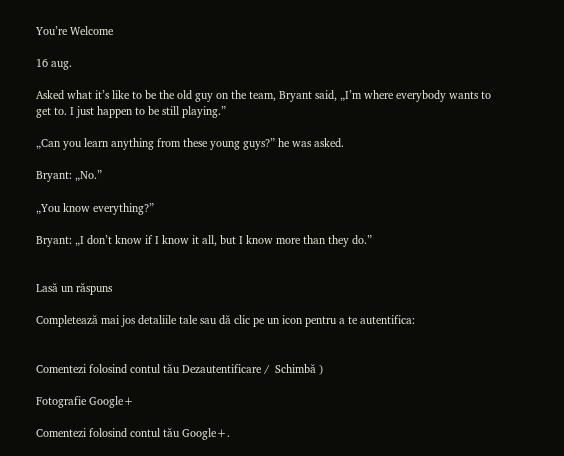You’re Welcome

16 aug.

Asked what it’s like to be the old guy on the team, Bryant said, „I’m where everybody wants to get to. I just happen to be still playing.”

„Can you learn anything from these young guys?” he was asked.

Bryant: „No.”

„You know everything?”

Bryant: „I don’t know if I know it all, but I know more than they do.”


Lasă un răspuns

Completează mai jos detaliile tale sau dă clic pe un icon pentru a te autentifica:


Comentezi folosind contul tău Dezautentificare /  Schimbă )

Fotografie Google+

Comentezi folosind contul tău Google+.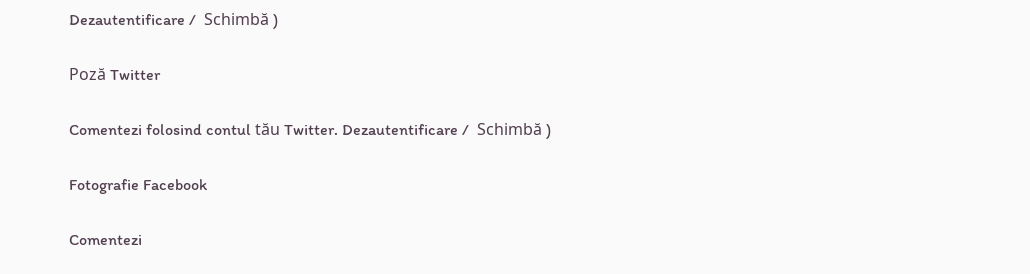Dezautentificare /  Schimbă )

Poză Twitter

Comentezi folosind contul tău Twitter. Dezautentificare /  Schimbă )

Fotografie Facebook

Comentezi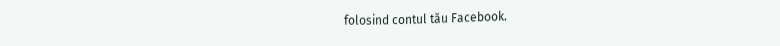folosind contul tău Facebook.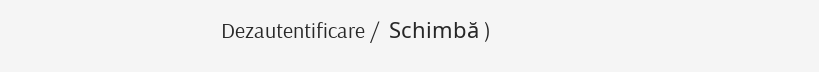Dezautentificare /  Schimbă )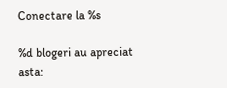Conectare la %s

%d blogeri au apreciat asta: